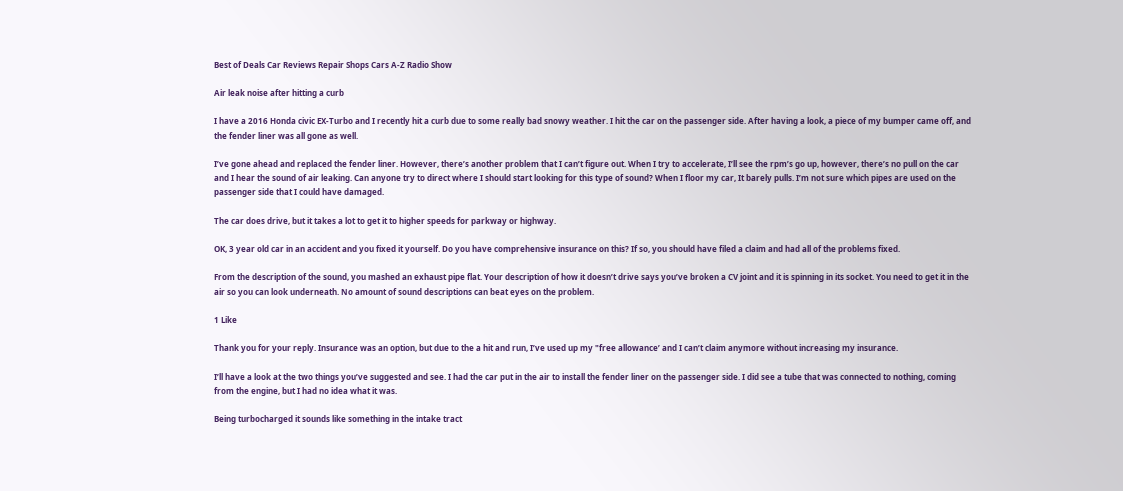Best of Deals Car Reviews Repair Shops Cars A-Z Radio Show

Air leak noise after hitting a curb

I have a 2016 Honda civic EX-Turbo and I recently hit a curb due to some really bad snowy weather. I hit the car on the passenger side. After having a look, a piece of my bumper came off, and the fender liner was all gone as well.

I’ve gone ahead and replaced the fender liner. However, there’s another problem that I can’t figure out. When I try to accelerate, I’ll see the rpm’s go up, however, there’s no pull on the car and I hear the sound of air leaking. Can anyone try to direct where I should start looking for this type of sound? When I floor my car, It barely pulls. I’m not sure which pipes are used on the passenger side that I could have damaged.

The car does drive, but it takes a lot to get it to higher speeds for parkway or highway.

OK, 3 year old car in an accident and you fixed it yourself. Do you have comprehensive insurance on this? If so, you should have filed a claim and had all of the problems fixed.

From the description of the sound, you mashed an exhaust pipe flat. Your description of how it doesn’t drive says you’ve broken a CV joint and it is spinning in its socket. You need to get it in the air so you can look underneath. No amount of sound descriptions can beat eyes on the problem.

1 Like

Thank you for your reply. Insurance was an option, but due to the a hit and run, I’ve used up my "free allowance’ and I can’t claim anymore without increasing my insurance.

I’ll have a look at the two things you’ve suggested and see. I had the car put in the air to install the fender liner on the passenger side. I did see a tube that was connected to nothing, coming from the engine, but I had no idea what it was.

Being turbocharged it sounds like something in the intake tract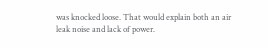was knocked loose. That would explain both an air leak noise and lack of power.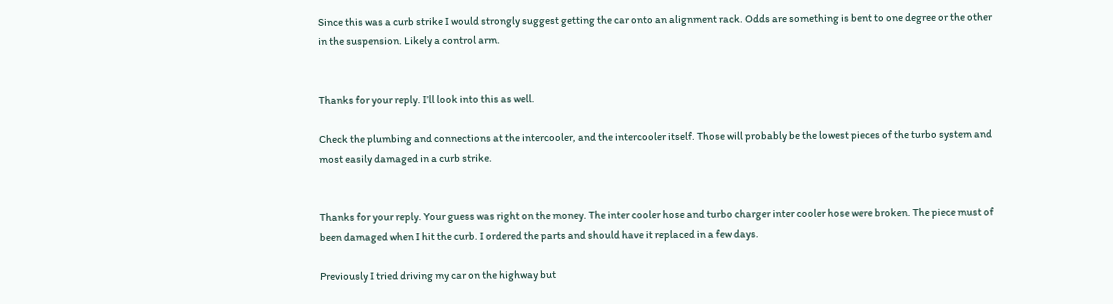Since this was a curb strike I would strongly suggest getting the car onto an alignment rack. Odds are something is bent to one degree or the other in the suspension. Likely a control arm.


Thanks for your reply. I’ll look into this as well.

Check the plumbing and connections at the intercooler, and the intercooler itself. Those will probably be the lowest pieces of the turbo system and most easily damaged in a curb strike.


Thanks for your reply. Your guess was right on the money. The inter cooler hose and turbo charger inter cooler hose were broken. The piece must of been damaged when I hit the curb. I ordered the parts and should have it replaced in a few days.

Previously I tried driving my car on the highway but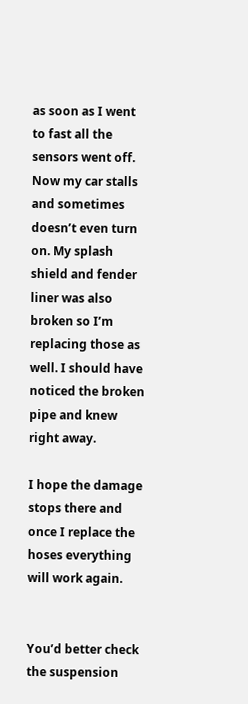as soon as I went to fast all the sensors went off. Now my car stalls and sometimes doesn’t even turn on. My splash shield and fender liner was also broken so I’m replacing those as well. I should have noticed the broken pipe and knew right away.

I hope the damage stops there and once I replace the hoses everything will work again.


You’d better check the suspension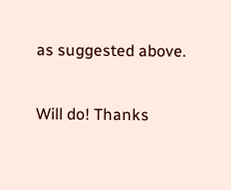as suggested above.

Will do! Thanks